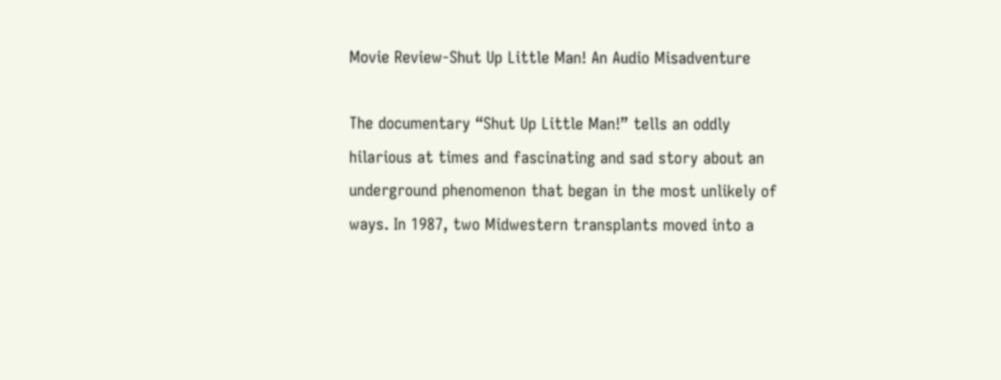Movie Review-Shut Up Little Man! An Audio Misadventure

The documentary “Shut Up Little Man!” tells an oddly hilarious at times and fascinating and sad story about an underground phenomenon that began in the most unlikely of ways. In 1987, two Midwestern transplants moved into a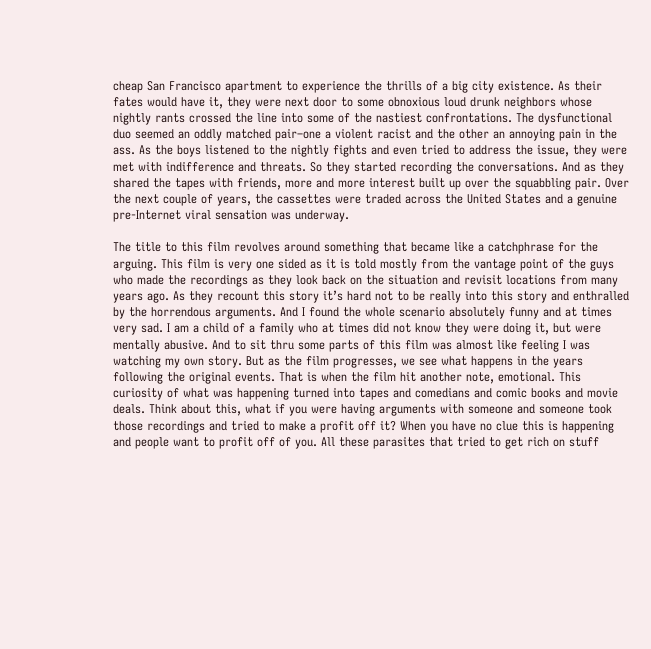cheap San Francisco apartment to experience the thrills of a big city existence. As their fates would have it, they were next door to some obnoxious loud drunk neighbors whose nightly rants crossed the line into some of the nastiest confrontations. The dysfunctional duo seemed an oddly matched pair–one a violent racist and the other an annoying pain in the ass. As the boys listened to the nightly fights and even tried to address the issue, they were met with indifference and threats. So they started recording the conversations. And as they shared the tapes with friends, more and more interest built up over the squabbling pair. Over the next couple of years, the cassettes were traded across the United States and a genuine pre-Internet viral sensation was underway.

The title to this film revolves around something that became like a catchphrase for the arguing. This film is very one sided as it is told mostly from the vantage point of the guys who made the recordings as they look back on the situation and revisit locations from many years ago. As they recount this story it’s hard not to be really into this story and enthralled by the horrendous arguments. And I found the whole scenario absolutely funny and at times very sad. I am a child of a family who at times did not know they were doing it, but were mentally abusive. And to sit thru some parts of this film was almost like feeling I was watching my own story. But as the film progresses, we see what happens in the years following the original events. That is when the film hit another note, emotional. This curiosity of what was happening turned into tapes and comedians and comic books and movie deals. Think about this, what if you were having arguments with someone and someone took those recordings and tried to make a profit off it? When you have no clue this is happening and people want to profit off of you. All these parasites that tried to get rich on stuff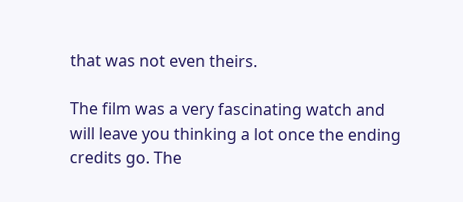that was not even theirs.

The film was a very fascinating watch and will leave you thinking a lot once the ending credits go. The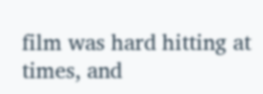film was hard hitting at times, and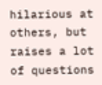hilarious at others, but raises a lot of questions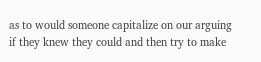as to would someone capitalize on our arguing if they knew they could and then try to make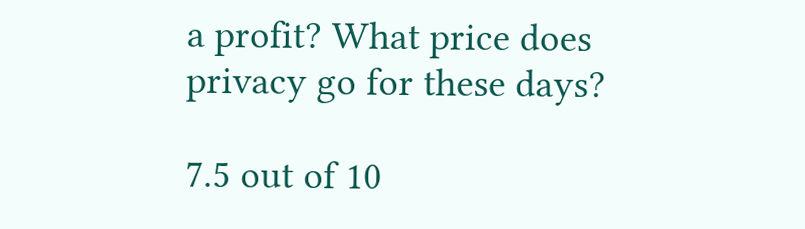a profit? What price does privacy go for these days?

7.5 out of 10